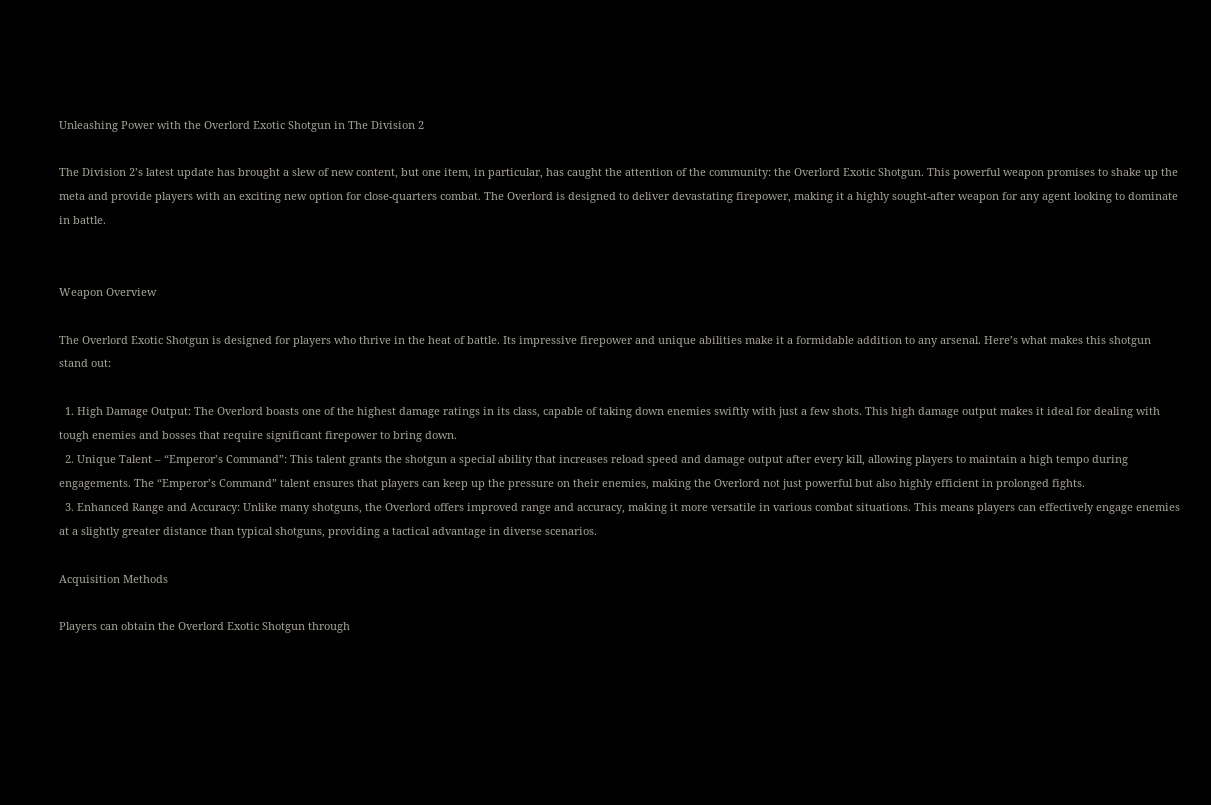Unleashing Power with the Overlord Exotic Shotgun in The Division 2

The Division 2’s latest update has brought a slew of new content, but one item, in particular, has caught the attention of the community: the Overlord Exotic Shotgun. This powerful weapon promises to shake up the meta and provide players with an exciting new option for close-quarters combat. The Overlord is designed to deliver devastating firepower, making it a highly sought-after weapon for any agent looking to dominate in battle.


Weapon Overview

The Overlord Exotic Shotgun is designed for players who thrive in the heat of battle. Its impressive firepower and unique abilities make it a formidable addition to any arsenal. Here’s what makes this shotgun stand out:

  1. High Damage Output: The Overlord boasts one of the highest damage ratings in its class, capable of taking down enemies swiftly with just a few shots. This high damage output makes it ideal for dealing with tough enemies and bosses that require significant firepower to bring down.
  2. Unique Talent – “Emperor’s Command”: This talent grants the shotgun a special ability that increases reload speed and damage output after every kill, allowing players to maintain a high tempo during engagements. The “Emperor’s Command” talent ensures that players can keep up the pressure on their enemies, making the Overlord not just powerful but also highly efficient in prolonged fights.
  3. Enhanced Range and Accuracy: Unlike many shotguns, the Overlord offers improved range and accuracy, making it more versatile in various combat situations. This means players can effectively engage enemies at a slightly greater distance than typical shotguns, providing a tactical advantage in diverse scenarios.

Acquisition Methods

Players can obtain the Overlord Exotic Shotgun through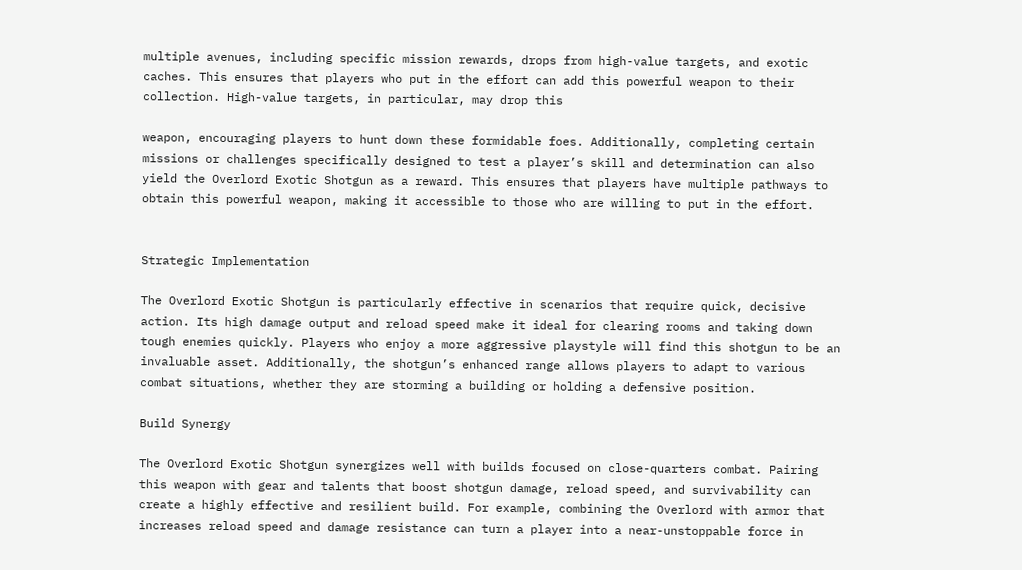multiple avenues, including specific mission rewards, drops from high-value targets, and exotic caches. This ensures that players who put in the effort can add this powerful weapon to their collection. High-value targets, in particular, may drop this

weapon, encouraging players to hunt down these formidable foes. Additionally, completing certain missions or challenges specifically designed to test a player’s skill and determination can also yield the Overlord Exotic Shotgun as a reward. This ensures that players have multiple pathways to obtain this powerful weapon, making it accessible to those who are willing to put in the effort.


Strategic Implementation

The Overlord Exotic Shotgun is particularly effective in scenarios that require quick, decisive action. Its high damage output and reload speed make it ideal for clearing rooms and taking down tough enemies quickly. Players who enjoy a more aggressive playstyle will find this shotgun to be an invaluable asset. Additionally, the shotgun’s enhanced range allows players to adapt to various combat situations, whether they are storming a building or holding a defensive position.

Build Synergy

The Overlord Exotic Shotgun synergizes well with builds focused on close-quarters combat. Pairing this weapon with gear and talents that boost shotgun damage, reload speed, and survivability can create a highly effective and resilient build. For example, combining the Overlord with armor that increases reload speed and damage resistance can turn a player into a near-unstoppable force in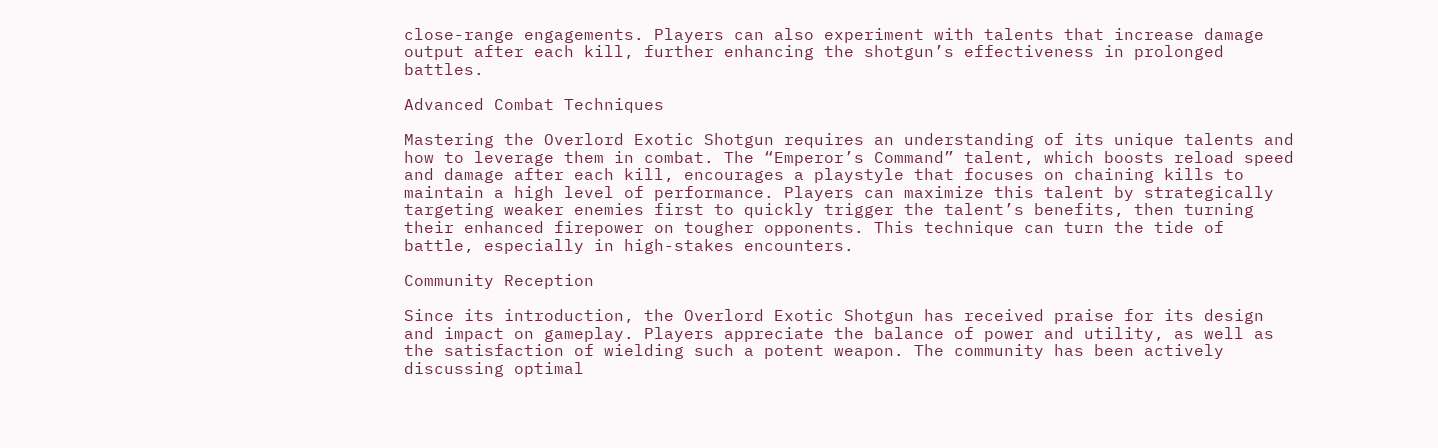close-range engagements. Players can also experiment with talents that increase damage output after each kill, further enhancing the shotgun’s effectiveness in prolonged battles.

Advanced Combat Techniques

Mastering the Overlord Exotic Shotgun requires an understanding of its unique talents and how to leverage them in combat. The “Emperor’s Command” talent, which boosts reload speed and damage after each kill, encourages a playstyle that focuses on chaining kills to maintain a high level of performance. Players can maximize this talent by strategically targeting weaker enemies first to quickly trigger the talent’s benefits, then turning their enhanced firepower on tougher opponents. This technique can turn the tide of battle, especially in high-stakes encounters.

Community Reception

Since its introduction, the Overlord Exotic Shotgun has received praise for its design and impact on gameplay. Players appreciate the balance of power and utility, as well as the satisfaction of wielding such a potent weapon. The community has been actively discussing optimal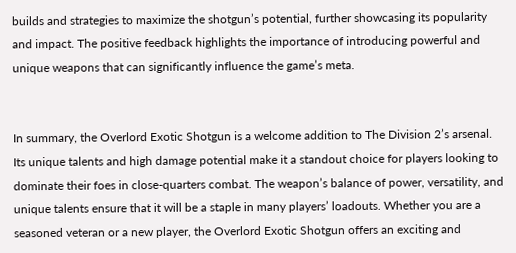builds and strategies to maximize the shotgun’s potential, further showcasing its popularity and impact. The positive feedback highlights the importance of introducing powerful and unique weapons that can significantly influence the game’s meta.


In summary, the Overlord Exotic Shotgun is a welcome addition to The Division 2’s arsenal. Its unique talents and high damage potential make it a standout choice for players looking to dominate their foes in close-quarters combat. The weapon’s balance of power, versatility, and unique talents ensure that it will be a staple in many players’ loadouts. Whether you are a seasoned veteran or a new player, the Overlord Exotic Shotgun offers an exciting and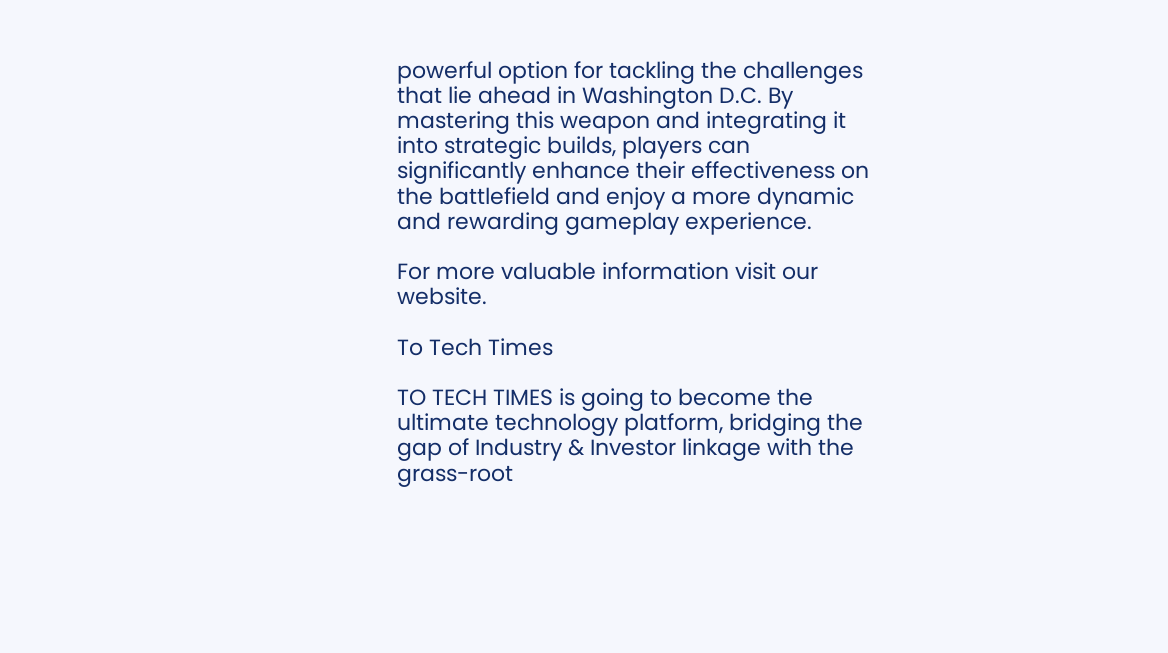powerful option for tackling the challenges that lie ahead in Washington D.C. By mastering this weapon and integrating it into strategic builds, players can significantly enhance their effectiveness on the battlefield and enjoy a more dynamic and rewarding gameplay experience.

For more valuable information visit our website.

To Tech Times

TO TECH TIMES is going to become the ultimate technology platform, bridging the gap of Industry & Investor linkage with the grass-root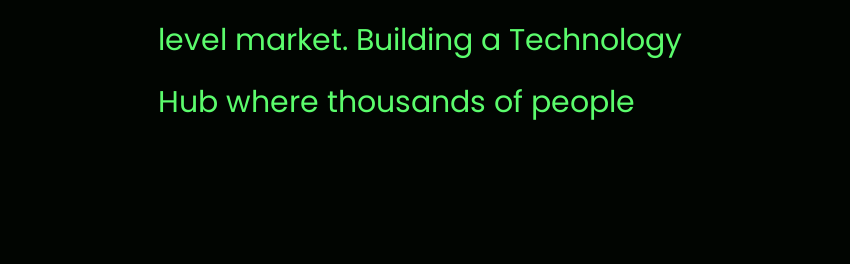level market. Building a Technology Hub where thousands of people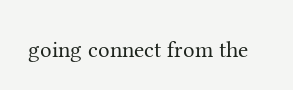going connect from the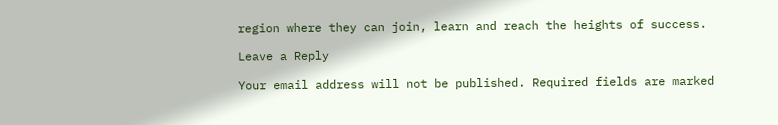region where they can join, learn and reach the heights of success.

Leave a Reply

Your email address will not be published. Required fields are marked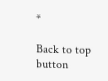*

Back to top button